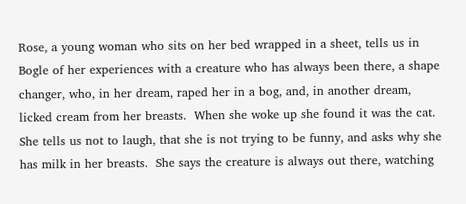Rose, a young woman who sits on her bed wrapped in a sheet, tells us in Bogle of her experiences with a creature who has always been there, a shape changer, who, in her dream, raped her in a bog, and, in another dream, licked cream from her breasts.  When she woke up she found it was the cat.  She tells us not to laugh, that she is not trying to be funny, and asks why she has milk in her breasts.  She says the creature is always out there, watching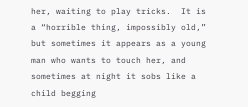her, waiting to play tricks.  It is a “horrible thing, impossibly old,” but sometimes it appears as a young man who wants to touch her, and sometimes at night it sobs like a child begging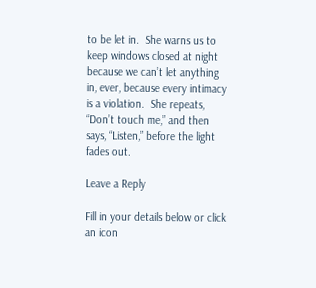to be let in.  She warns us to keep windows closed at night because we can’t let anything in, ever, because every intimacy is a violation.  She repeats, “Don’t touch me,” and then says, “Listen,” before the light fades out.

Leave a Reply

Fill in your details below or click an icon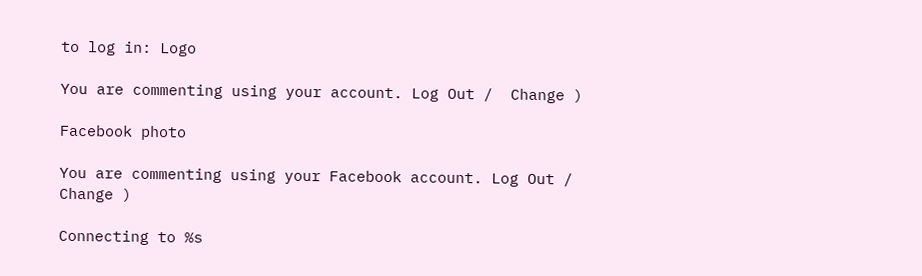to log in: Logo

You are commenting using your account. Log Out /  Change )

Facebook photo

You are commenting using your Facebook account. Log Out /  Change )

Connecting to %s